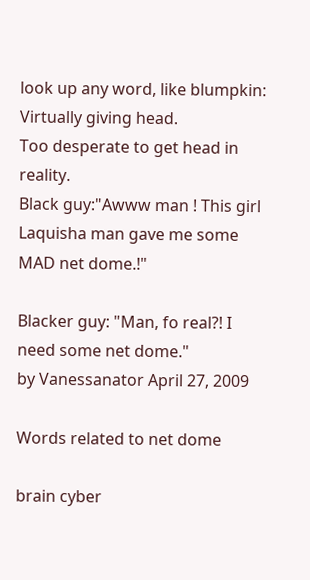look up any word, like blumpkin:
Virtually giving head.
Too desperate to get head in reality.
Black guy:"Awww man ! This girl Laquisha man gave me some MAD net dome.!"

Blacker guy: "Man, fo real?! I need some net dome."
by Vanessanator April 27, 2009

Words related to net dome

brain cyber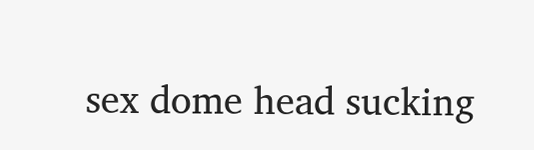sex dome head sucking